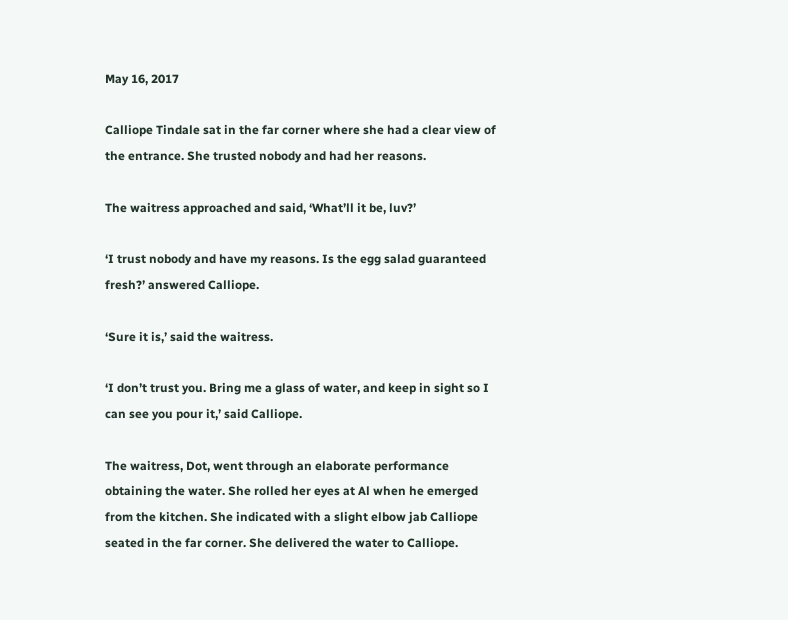May 16, 2017

Calliope Tindale sat in the far corner where she had a clear view of the entrance. She trusted nobody and had her reasons.

The waitress approached and said, ‘What’ll it be, luv?’

‘I trust nobody and have my reasons. Is the egg salad guaranteed fresh?’ answered Calliope.

‘Sure it is,’ said the waitress.

‘I don’t trust you. Bring me a glass of water, and keep in sight so I can see you pour it,’ said Calliope.

The waitress, Dot, went through an elaborate performance obtaining the water. She rolled her eyes at Al when he emerged from the kitchen. She indicated with a slight elbow jab Calliope seated in the far corner. She delivered the water to Calliope.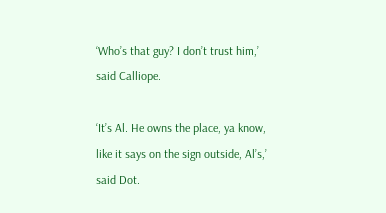‘Who’s that guy? I don’t trust him,’ said Calliope.

‘It’s Al. He owns the place, ya know, like it says on the sign outside, Al’s,’ said Dot.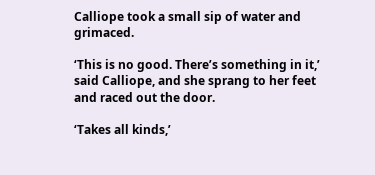Calliope took a small sip of water and grimaced.

‘This is no good. There’s something in it,’ said Calliope, and she sprang to her feet and raced out the door.

‘Takes all kinds,’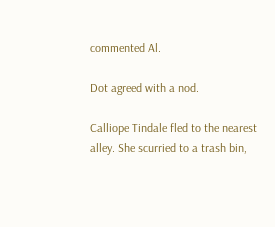commented Al.

Dot agreed with a nod.

Calliope Tindale fled to the nearest alley. She scurried to a trash bin,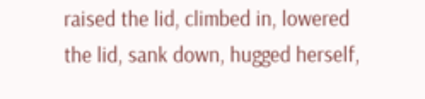raised the lid, climbed in, lowered the lid, sank down, hugged herself,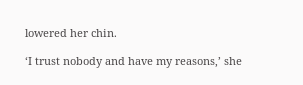lowered her chin.

‘I trust nobody and have my reasons,’ she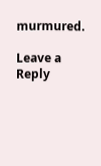murmured.

Leave a Reply